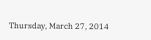Thursday, March 27, 2014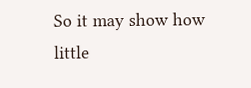So it may show how little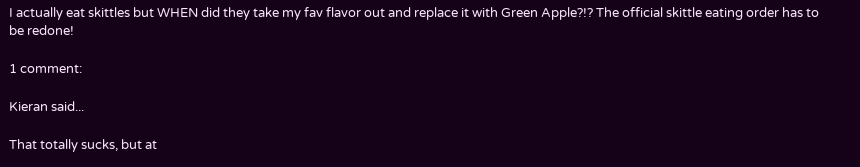I actually eat skittles but WHEN did they take my fav flavor out and replace it with Green Apple?!? The official skittle eating order has to be redone!

1 comment:

Kieran said...

That totally sucks, but at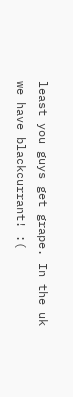least you guys get grape. In the uk we have blackcurrant! :(